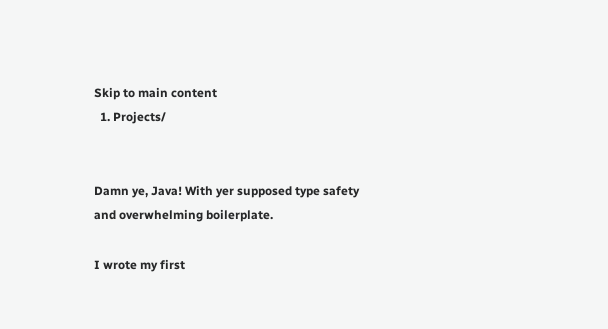Skip to main content
  1. Projects/


Damn ye, Java! With yer supposed type safety and overwhelming boilerplate.

I wrote my first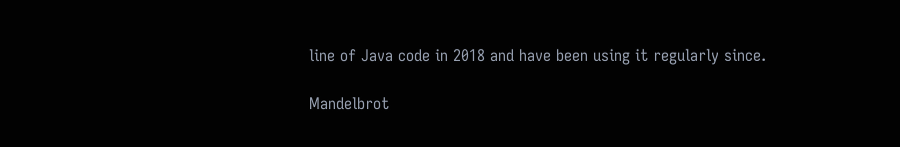line of Java code in 2018 and have been using it regularly since.

Mandelbrot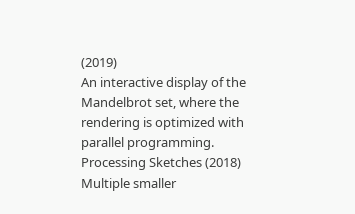(2019)
An interactive display of the Mandelbrot set, where the rendering is optimized with parallel programming.
Processing Sketches (2018)
Multiple smaller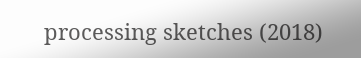processing sketches (2018)